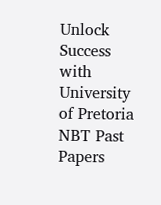Unlock Success with University of Pretoria NBT Past Papers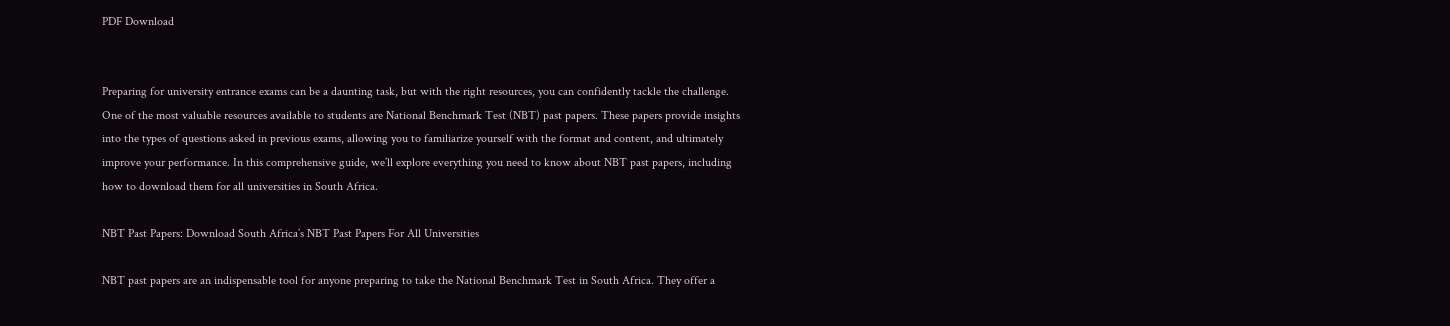PDF Download


Preparing for university entrance exams can be a daunting task, but with the right resources, you can confidently tackle the challenge. One of the most valuable resources available to students are National Benchmark Test (NBT) past papers. These papers provide insights into the types of questions asked in previous exams, allowing you to familiarize yourself with the format and content, and ultimately improve your performance. In this comprehensive guide, we’ll explore everything you need to know about NBT past papers, including how to download them for all universities in South Africa.

NBT Past Papers: Download South Africa’s NBT Past Papers For All Universities

NBT past papers are an indispensable tool for anyone preparing to take the National Benchmark Test in South Africa. They offer a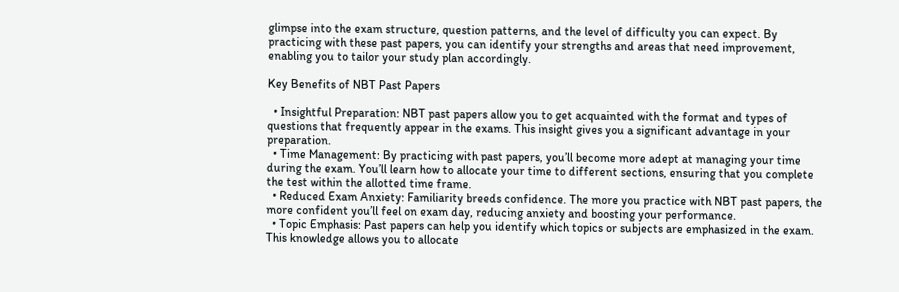glimpse into the exam structure, question patterns, and the level of difficulty you can expect. By practicing with these past papers, you can identify your strengths and areas that need improvement, enabling you to tailor your study plan accordingly.

Key Benefits of NBT Past Papers

  • Insightful Preparation: NBT past papers allow you to get acquainted with the format and types of questions that frequently appear in the exams. This insight gives you a significant advantage in your preparation.
  • Time Management: By practicing with past papers, you’ll become more adept at managing your time during the exam. You’ll learn how to allocate your time to different sections, ensuring that you complete the test within the allotted time frame.
  • Reduced Exam Anxiety: Familiarity breeds confidence. The more you practice with NBT past papers, the more confident you’ll feel on exam day, reducing anxiety and boosting your performance.
  • Topic Emphasis: Past papers can help you identify which topics or subjects are emphasized in the exam. This knowledge allows you to allocate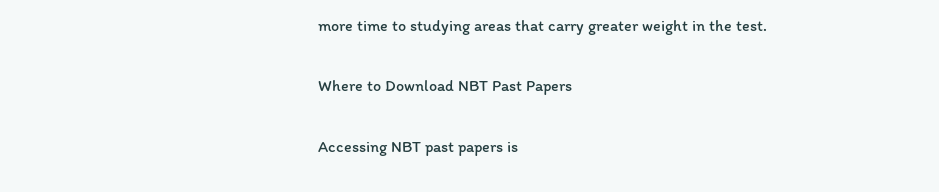more time to studying areas that carry greater weight in the test.

Where to Download NBT Past Papers

Accessing NBT past papers is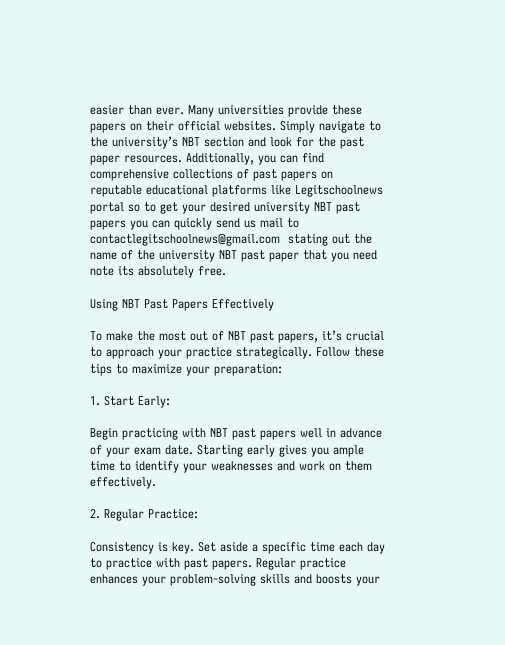easier than ever. Many universities provide these papers on their official websites. Simply navigate to the university’s NBT section and look for the past paper resources. Additionally, you can find comprehensive collections of past papers on reputable educational platforms like Legitschoolnews portal so to get your desired university NBT past papers you can quickly send us mail to contactlegitschoolnews@gmail.com  stating out the name of the university NBT past paper that you need note its absolutely free.

Using NBT Past Papers Effectively

To make the most out of NBT past papers, it’s crucial to approach your practice strategically. Follow these tips to maximize your preparation:

1. Start Early:

Begin practicing with NBT past papers well in advance of your exam date. Starting early gives you ample time to identify your weaknesses and work on them effectively.

2. Regular Practice:

Consistency is key. Set aside a specific time each day to practice with past papers. Regular practice enhances your problem-solving skills and boosts your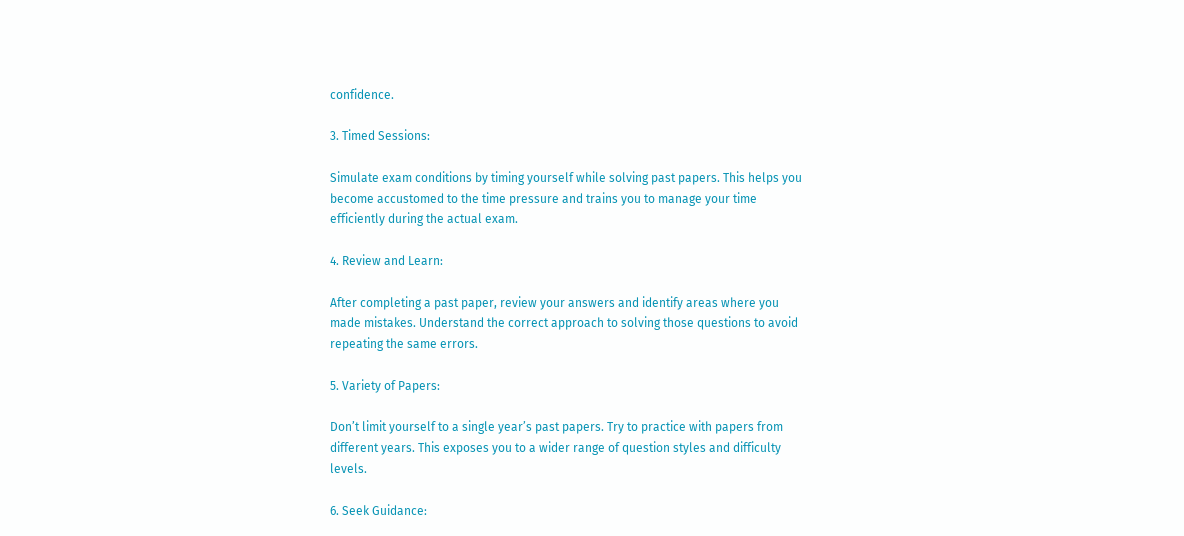confidence.

3. Timed Sessions:

Simulate exam conditions by timing yourself while solving past papers. This helps you become accustomed to the time pressure and trains you to manage your time efficiently during the actual exam.

4. Review and Learn:

After completing a past paper, review your answers and identify areas where you made mistakes. Understand the correct approach to solving those questions to avoid repeating the same errors.

5. Variety of Papers:

Don’t limit yourself to a single year’s past papers. Try to practice with papers from different years. This exposes you to a wider range of question styles and difficulty levels.

6. Seek Guidance: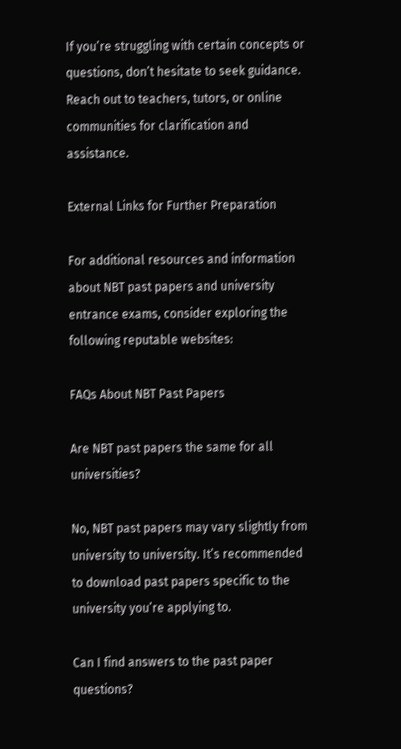If you’re struggling with certain concepts or questions, don’t hesitate to seek guidance. Reach out to teachers, tutors, or online communities for clarification and assistance.

External Links for Further Preparation

For additional resources and information about NBT past papers and university entrance exams, consider exploring the following reputable websites:

FAQs About NBT Past Papers

Are NBT past papers the same for all universities?

No, NBT past papers may vary slightly from university to university. It’s recommended to download past papers specific to the university you’re applying to.

Can I find answers to the past paper questions?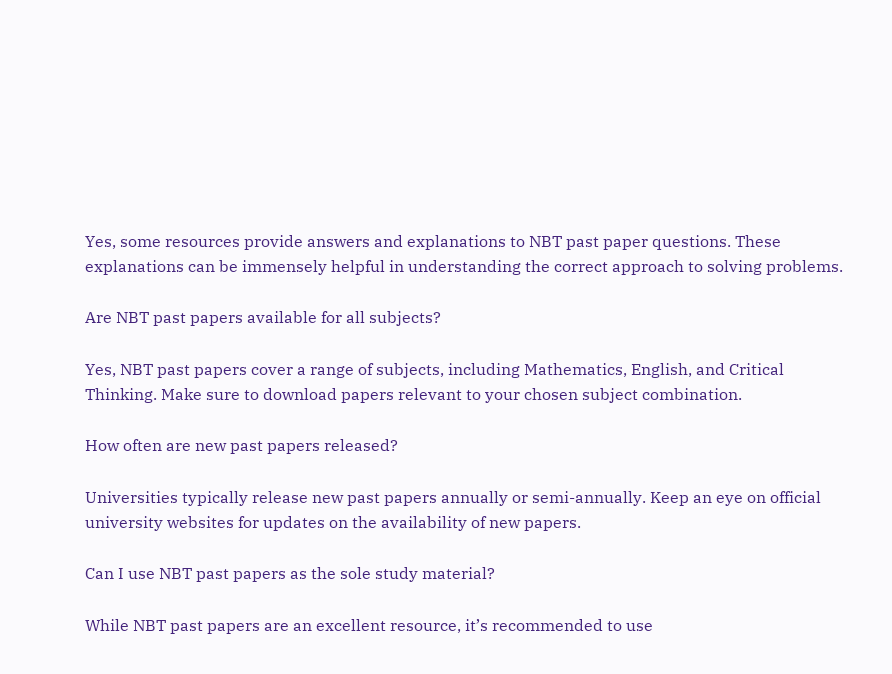Yes, some resources provide answers and explanations to NBT past paper questions. These explanations can be immensely helpful in understanding the correct approach to solving problems.

Are NBT past papers available for all subjects?

Yes, NBT past papers cover a range of subjects, including Mathematics, English, and Critical Thinking. Make sure to download papers relevant to your chosen subject combination.

How often are new past papers released?

Universities typically release new past papers annually or semi-annually. Keep an eye on official university websites for updates on the availability of new papers.

Can I use NBT past papers as the sole study material?

While NBT past papers are an excellent resource, it’s recommended to use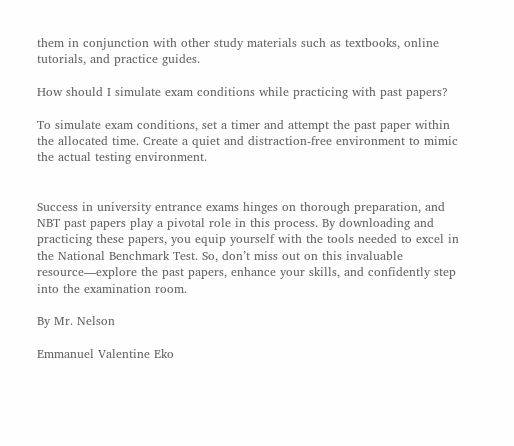them in conjunction with other study materials such as textbooks, online tutorials, and practice guides.

How should I simulate exam conditions while practicing with past papers?

To simulate exam conditions, set a timer and attempt the past paper within the allocated time. Create a quiet and distraction-free environment to mimic the actual testing environment.


Success in university entrance exams hinges on thorough preparation, and NBT past papers play a pivotal role in this process. By downloading and practicing these papers, you equip yourself with the tools needed to excel in the National Benchmark Test. So, don’t miss out on this invaluable resource—explore the past papers, enhance your skills, and confidently step into the examination room.

By Mr. Nelson

Emmanuel Valentine Eko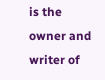is the owner and writer of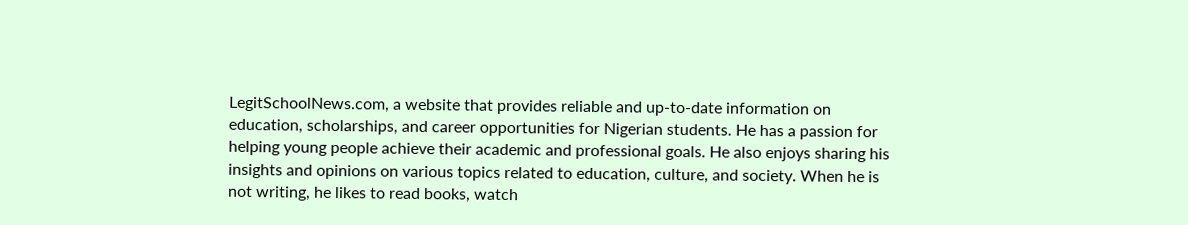LegitSchoolNews.com, a website that provides reliable and up-to-date information on education, scholarships, and career opportunities for Nigerian students. He has a passion for helping young people achieve their academic and professional goals. He also enjoys sharing his insights and opinions on various topics related to education, culture, and society. When he is not writing, he likes to read books, watch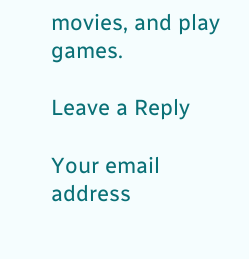movies, and play games.

Leave a Reply

Your email address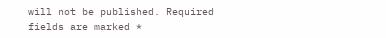will not be published. Required fields are marked *